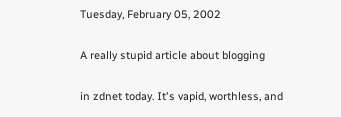Tuesday, February 05, 2002

A really stupid article about blogging

in zdnet today. It's vapid, worthless, and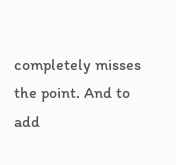completely misses the point. And to add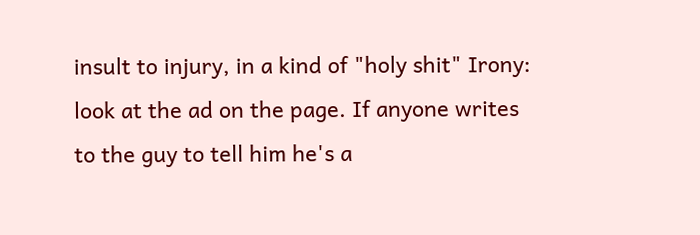insult to injury, in a kind of "holy shit" Irony: look at the ad on the page. If anyone writes to the guy to tell him he's a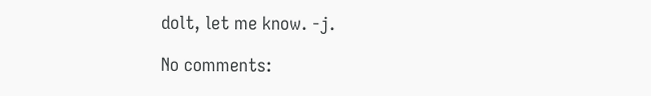dolt, let me know. -j.

No comments: